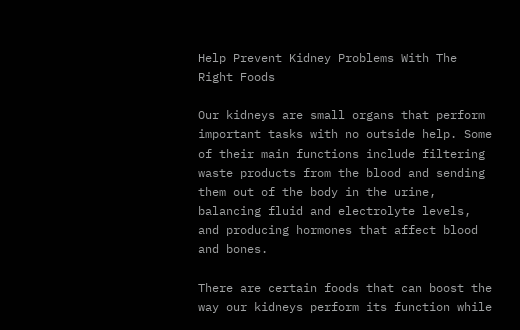Help Prevent Kidney Problems With The Right Foods

Our kidneys are small organs that perform important tasks with no outside help. Some of their main functions include filtering waste products from the blood and sending them out of the body in the urine, balancing fluid and electrolyte levels, and producing hormones that affect blood and bones.

There are certain foods that can boost the way our kidneys perform its function while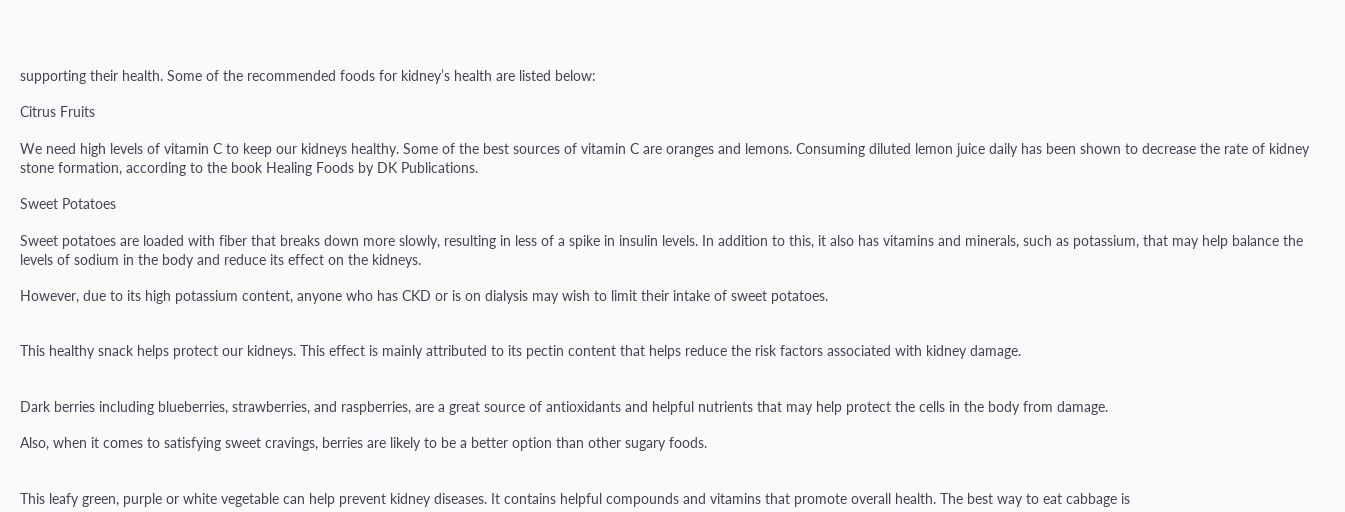supporting their health. Some of the recommended foods for kidney’s health are listed below:

Citrus Fruits

We need high levels of vitamin C to keep our kidneys healthy. Some of the best sources of vitamin C are oranges and lemons. Consuming diluted lemon juice daily has been shown to decrease the rate of kidney stone formation, according to the book Healing Foods by DK Publications.

Sweet Potatoes

Sweet potatoes are loaded with fiber that breaks down more slowly, resulting in less of a spike in insulin levels. In addition to this, it also has vitamins and minerals, such as potassium, that may help balance the levels of sodium in the body and reduce its effect on the kidneys.

However, due to its high potassium content, anyone who has CKD or is on dialysis may wish to limit their intake of sweet potatoes.


This healthy snack helps protect our kidneys. This effect is mainly attributed to its pectin content that helps reduce the risk factors associated with kidney damage.


Dark berries including blueberries, strawberries, and raspberries, are a great source of antioxidants and helpful nutrients that may help protect the cells in the body from damage.

Also, when it comes to satisfying sweet cravings, berries are likely to be a better option than other sugary foods.


This leafy green, purple or white vegetable can help prevent kidney diseases. It contains helpful compounds and vitamins that promote overall health. The best way to eat cabbage is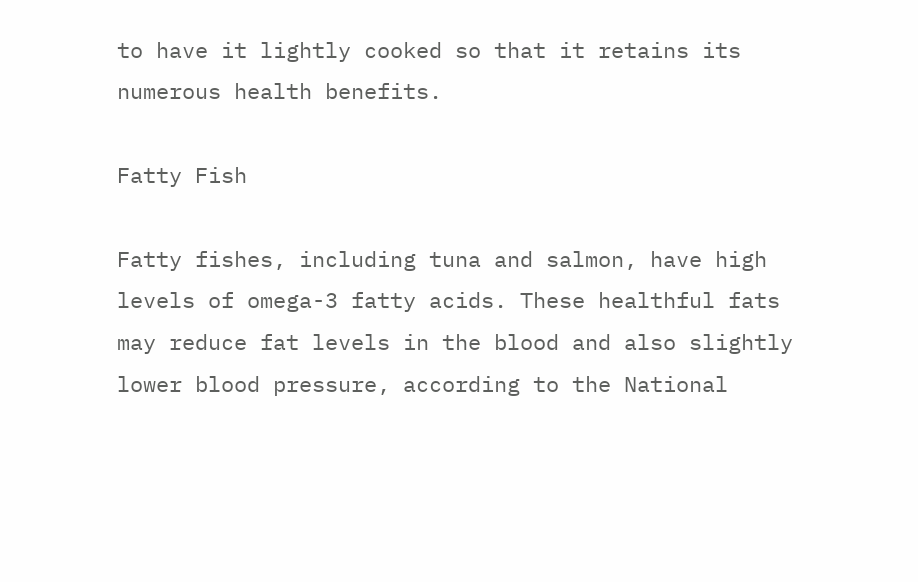to have it lightly cooked so that it retains its numerous health benefits.

Fatty Fish

Fatty fishes, including tuna and salmon, have high levels of omega-3 fatty acids. These healthful fats may reduce fat levels in the blood and also slightly lower blood pressure, according to the National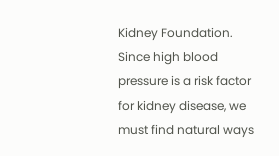Kidney Foundation. Since high blood pressure is a risk factor for kidney disease, we must find natural ways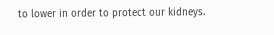to lower in order to protect our kidneys.